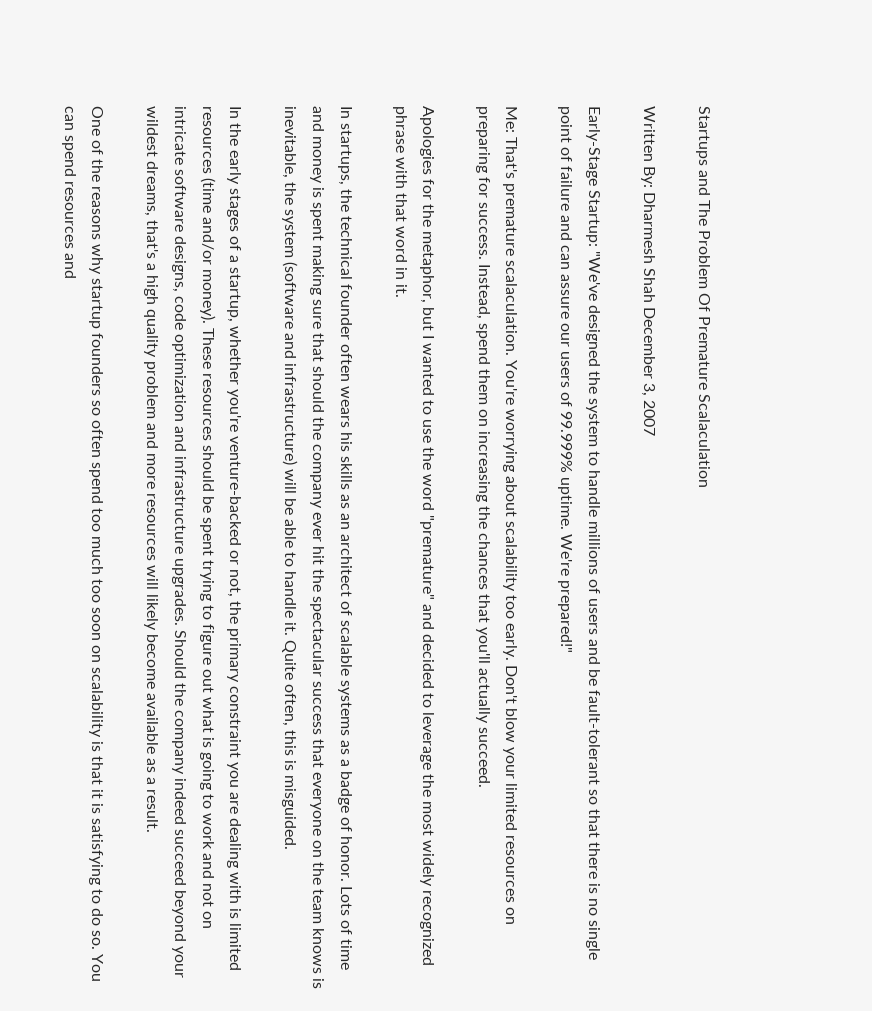Startups and The Problem Of Premature Scalaculation

Written By: Dharmesh Shah December 3, 2007

Early-Stage Startup: "We've designed the system to handle millions of users and be fault-tolerant so that there is no single point of failure and can assure our users of 99.999% uptime. We're prepared!"

Me: That's premature scalaculation. You're worrying about scalability too early. Don't blow your limited resources on preparing for success. Instead, spend them on increasing the chances that you'll actually succeed.

Apologies for the metaphor, but I wanted to use the word "premature" and decided to leverage the most widely recognized phrase with that word in it.

In startups, the technical founder often wears his skills as an architect of scalable systems as a badge of honor. Lots of time and money is spent making sure that should the company ever hit the spectacular success that everyone on the team knows is inevitable, the system (software and infrastructure) will be able to handle it. Quite often, this is misguided.

In the early stages of a startup, whether you're venture-backed or not, the primary constraint you are dealing with is limited resources (time and/or money). These resources should be spent trying to figure out what is going to work and not on intricate software designs, code optimization and infrastructure upgrades. Should the company indeed succeed beyond your wildest dreams, that's a high quality problem and more resources will likely become available as a result.

One of the reasons why startup founders so often spend too much too soon on scalability is that it is satisfying to do so. You can spend resources and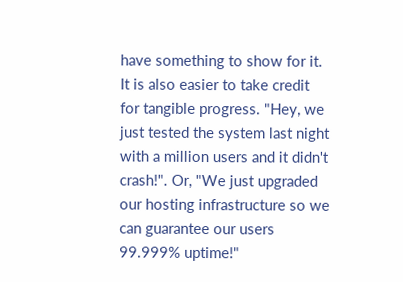have something to show for it. It is also easier to take credit for tangible progress. "Hey, we just tested the system last night with a million users and it didn't crash!". Or, "We just upgraded our hosting infrastructure so we can guarantee our users 99.999% uptime!"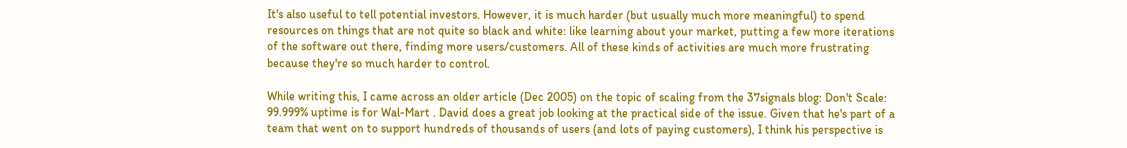It's also useful to tell potential investors. However, it is much harder (but usually much more meaningful) to spend resources on things that are not quite so black and white: like learning about your market, putting a few more iterations of the software out there, finding more users/customers. All of these kinds of activities are much more frustrating because they're so much harder to control.

While writing this, I came across an older article (Dec 2005) on the topic of scaling from the 37signals blog: Don't Scale: 99.999% uptime is for Wal-Mart . David does a great job looking at the practical side of the issue. Given that he's part of a team that went on to support hundreds of thousands of users (and lots of paying customers), I think his perspective is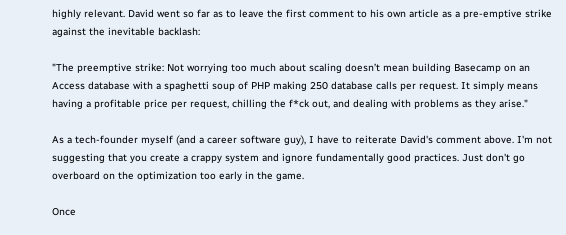highly relevant. David went so far as to leave the first comment to his own article as a pre-emptive strike against the inevitable backlash:

"The preemptive strike: Not worrying too much about scaling doesn’t mean building Basecamp on an Access database with a spaghetti soup of PHP making 250 database calls per request. It simply means having a profitable price per request, chilling the f*ck out, and dealing with problems as they arise."

As a tech-founder myself (and a career software guy), I have to reiterate David's comment above. I'm not suggesting that you create a crappy system and ignore fundamentally good practices. Just don't go overboard on the optimization too early in the game.

Once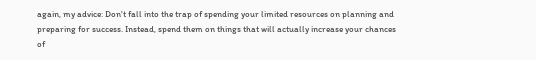again, my advice: Don't fall into the trap of spending your limited resources on planning and preparing for success. Instead, spend them on things that will actually increase your chances of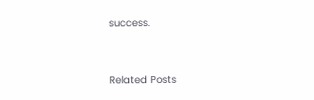success.


Related Posts